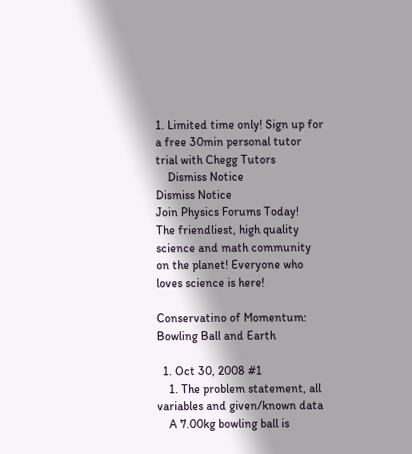1. Limited time only! Sign up for a free 30min personal tutor trial with Chegg Tutors
    Dismiss Notice
Dismiss Notice
Join Physics Forums Today!
The friendliest, high quality science and math community on the planet! Everyone who loves science is here!

Conservatino of Momentum: Bowling Ball and Earth

  1. Oct 30, 2008 #1
    1. The problem statement, all variables and given/known data
    A 7.00kg bowling ball is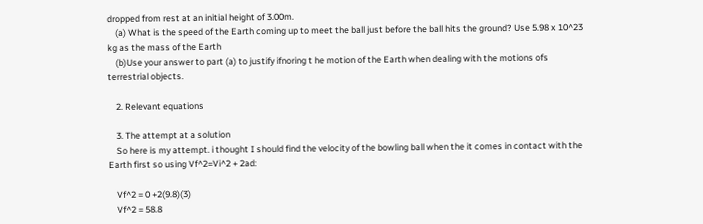dropped from rest at an initial height of 3.00m.
    (a) What is the speed of the Earth coming up to meet the ball just before the ball hits the ground? Use 5.98 x 10^23 kg as the mass of the Earth
    (b)Use your answer to part (a) to justify ifnoring t he motion of the Earth when dealing with the motions ofs terrestrial objects.

    2. Relevant equations

    3. The attempt at a solution
    So here is my attempt. i thought I should find the velocity of the bowling ball when the it comes in contact with the Earth first so using Vf^2=Vi^2 + 2ad:

    Vf^2 = 0 +2(9.8)(3)
    Vf^2 = 58.8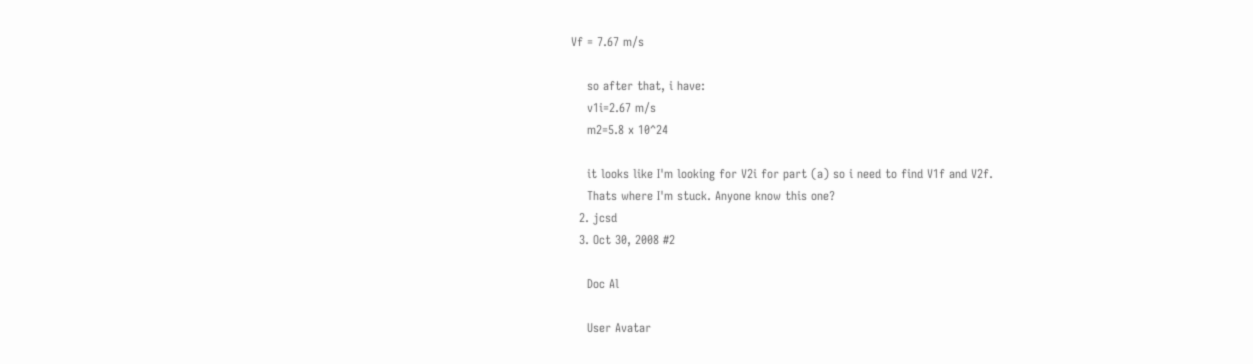Vf = 7.67 m/s

    so after that, i have:
    v1i=2.67 m/s
    m2=5.8 x 10^24

    it looks like I'm looking for V2i for part (a) so i need to find V1f and V2f.
    Thats where I'm stuck. Anyone know this one?
  2. jcsd
  3. Oct 30, 2008 #2

    Doc Al

    User Avatar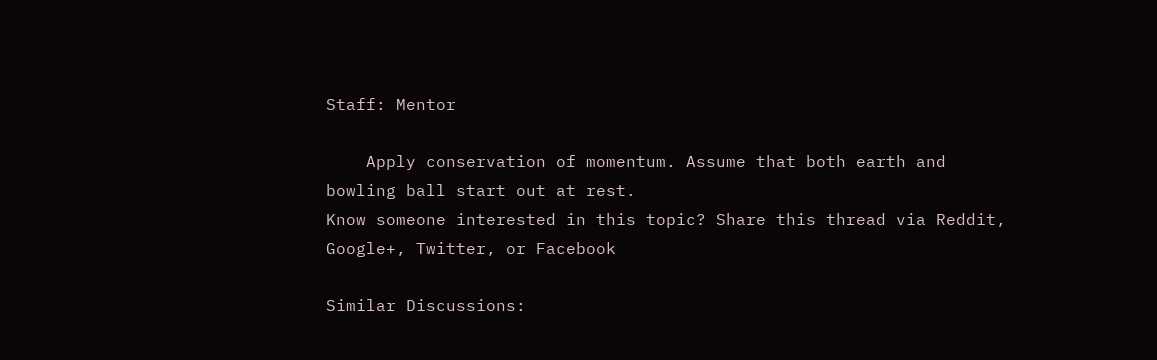Staff: Mentor

    Apply conservation of momentum. Assume that both earth and bowling ball start out at rest.
Know someone interested in this topic? Share this thread via Reddit, Google+, Twitter, or Facebook

Similar Discussions: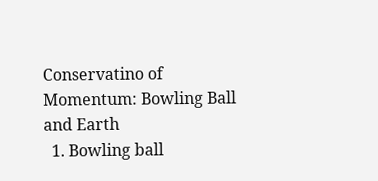Conservatino of Momentum: Bowling Ball and Earth
  1. Bowling ball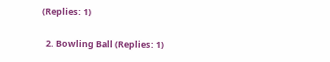(Replies: 1)

  2. Bowling Ball (Replies: 1)